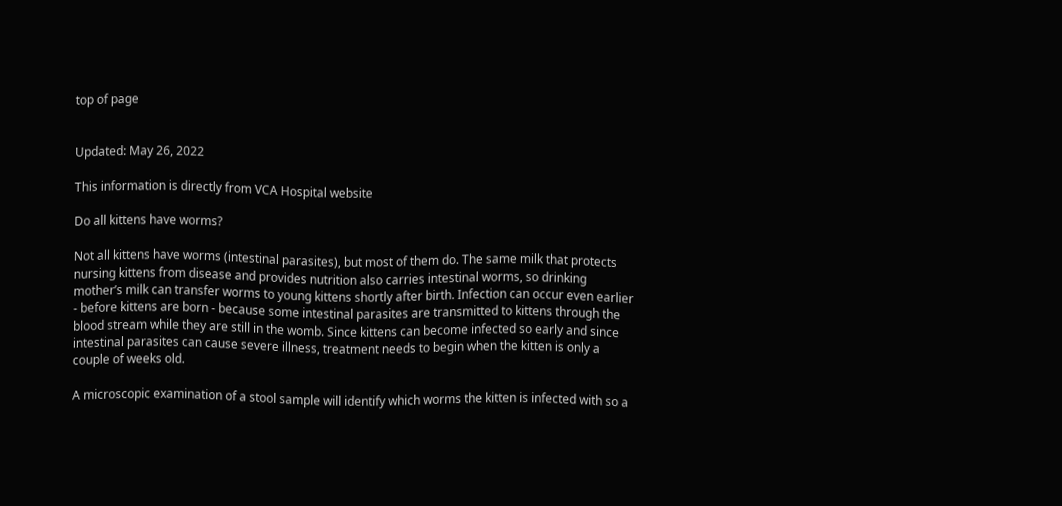top of page


Updated: May 26, 2022

This information is directly from VCA Hospital website

Do all kittens have worms?

Not all kittens have worms (intestinal parasites), but most of them do. The same milk that protects nursing kittens from disease and provides nutrition also carries intestinal worms, so drinking mother’s milk can transfer worms to young kittens shortly after birth. Infection can occur even earlier - before kittens are born - because some intestinal parasites are transmitted to kittens through the blood stream while they are still in the womb. Since kittens can become infected so early and since intestinal parasites can cause severe illness, treatment needs to begin when the kitten is only a couple of weeks old.

A microscopic examination of a stool sample will identify which worms the kitten is infected with so a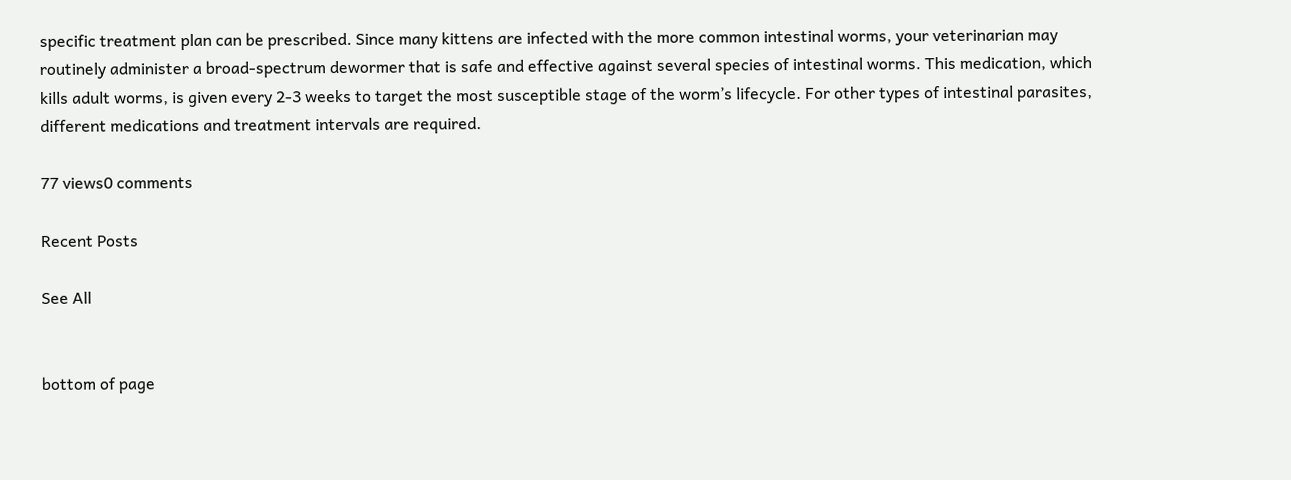specific treatment plan can be prescribed. Since many kittens are infected with the more common intestinal worms, your veterinarian may routinely administer a broad-spectrum dewormer that is safe and effective against several species of intestinal worms. This medication, which kills adult worms, is given every 2-3 weeks to target the most susceptible stage of the worm’s lifecycle. For other types of intestinal parasites, different medications and treatment intervals are required.

77 views0 comments

Recent Posts

See All


bottom of page